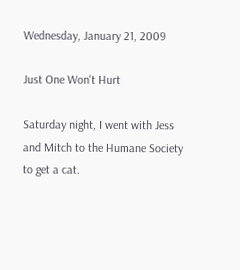Wednesday, January 21, 2009

Just One Won't Hurt

Saturday night, I went with Jess and Mitch to the Humane Society to get a cat.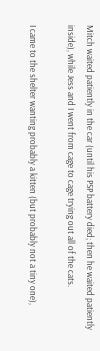Mitch waited patiently in the car (until his PSP battery died; then he waited patiently inside), while Jess and I went from cage to cage trying out all of the cats.

I came to the shelter wanting probably a kitten (but probably not a tiny one),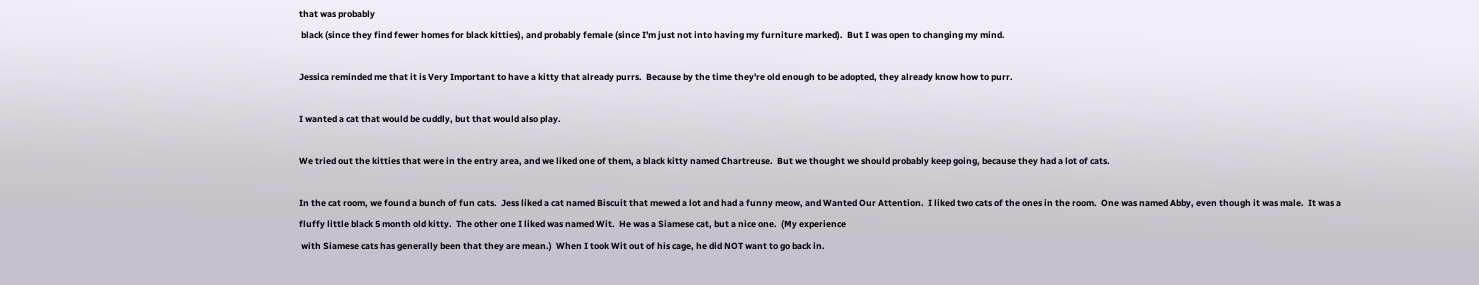that was probably
 black (since they find fewer homes for black kitties), and probably female (since I'm just not into having my furniture marked).  But I was open to changing my mind.

Jessica reminded me that it is Very Important to have a kitty that already purrs.  Because by the time they're old enough to be adopted, they already know how to purr.

I wanted a cat that would be cuddly, but that would also play.

We tried out the kitties that were in the entry area, and we liked one of them, a black kitty named Chartreuse.  But we thought we should probably keep going, because they had a lot of cats.

In the cat room, we found a bunch of fun cats.  Jess liked a cat named Biscuit that mewed a lot and had a funny meow, and Wanted Our Attention.  I liked two cats of the ones in the room.  One was named Abby, even though it was male.  It was a fluffy little black 5 month old kitty.  The other one I liked was named Wit.  He was a Siamese cat, but a nice one.  (My experience
 with Siamese cats has generally been that they are mean.)  When I took Wit out of his cage, he did NOT want to go back in.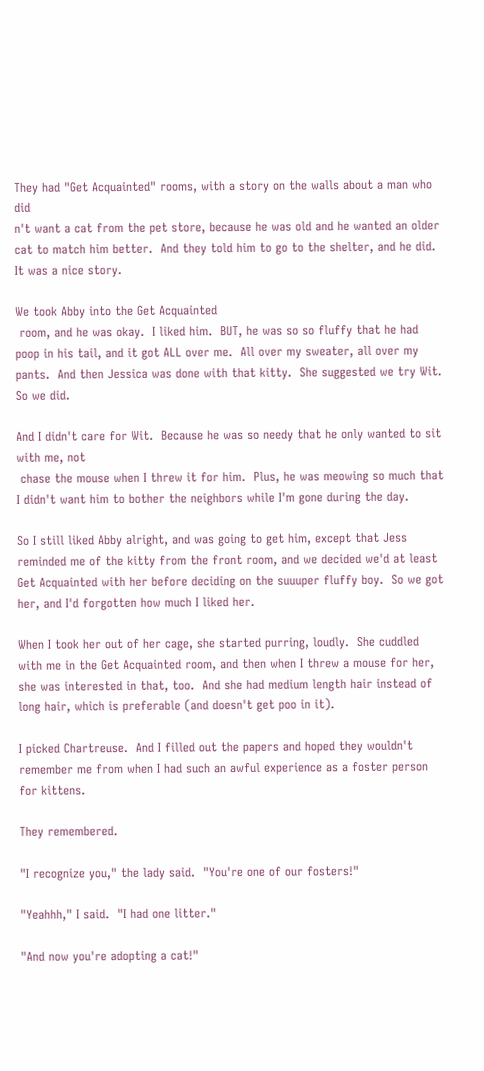They had "Get Acquainted" rooms, with a story on the walls about a man who did
n't want a cat from the pet store, because he was old and he wanted an older cat to match him better.  And they told him to go to the shelter, and he did.  It was a nice story.

We took Abby into the Get Acquainted
 room, and he was okay.  I liked him.  BUT, he was so so fluffy that he had poop in his tail, and it got ALL over me.  All over my sweater, all over my pants.  And then Jessica was done with that kitty.  She suggested we try Wit.  So we did.

And I didn't care for Wit.  Because he was so needy that he only wanted to sit with me, not
 chase the mouse when I threw it for him.  Plus, he was meowing so much that I didn't want him to bother the neighbors while I'm gone during the day.

So I still liked Abby alright, and was going to get him, except that Jess reminded me of the kitty from the front room, and we decided we'd at least Get Acquainted with her before deciding on the suuuper fluffy boy.  So we got her, and I'd forgotten how much I liked her.

When I took her out of her cage, she started purring, loudly.  She cuddled with me in the Get Acquainted room, and then when I threw a mouse for her, she was interested in that, too.  And she had medium length hair instead of long hair, which is preferable (and doesn't get poo in it).

I picked Chartreuse.  And I filled out the papers and hoped they wouldn't remember me from when I had such an awful experience as a foster person for kittens.

They remembered.

"I recognize you," the lady said.  "You're one of our fosters!"

"Yeahhh," I said.  "I had one litter."

"And now you're adopting a cat!"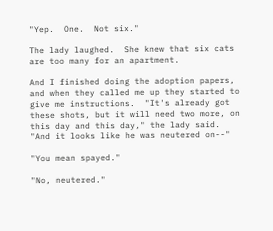"Yep.  One.  Not six."

The lady laughed.  She knew that six cats are too many for an apartment.

And I finished doing the adoption papers, and when they called me up they started to give me instructions.  "It's already got these shots, but it will need two more, on this day and this day," the lady said.  "And it looks like he was neutered on--"

"You mean spayed."

"No, neutered."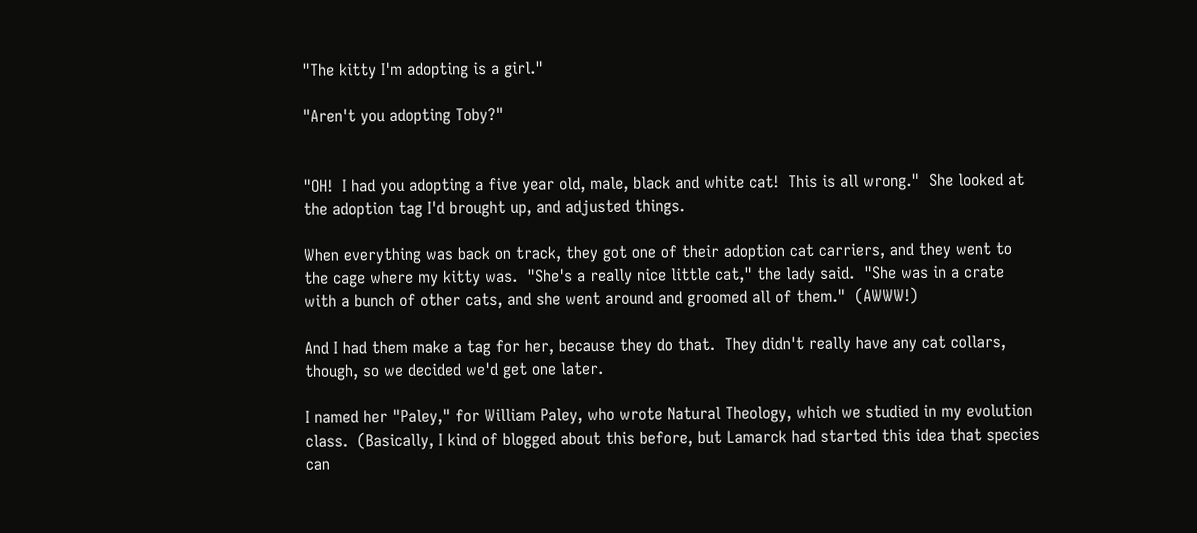"The kitty I'm adopting is a girl."

"Aren't you adopting Toby?"


"OH!  I had you adopting a five year old, male, black and white cat!  This is all wrong."  She looked at the adoption tag I'd brought up, and adjusted things.

When everything was back on track, they got one of their adoption cat carriers, and they went to the cage where my kitty was.  "She's a really nice little cat," the lady said.  "She was in a crate with a bunch of other cats, and she went around and groomed all of them."  (AWWW!)

And I had them make a tag for her, because they do that.  They didn't really have any cat collars, though, so we decided we'd get one later.

I named her "Paley," for William Paley, who wrote Natural Theology, which we studied in my evolution class.  (Basically, I kind of blogged about this before, but Lamarck had started this idea that species can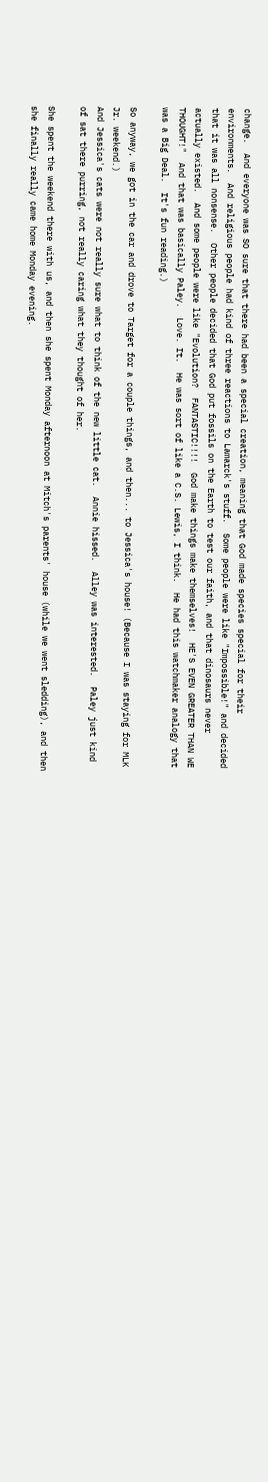change.  And everyone was SO sure that there had been a special creation, meaning that God made species special for their environments.  And religious people had kind of three reactions to Lamarck's stuff.  Some people were like "Impossible!" and decided that it was all nonsense.  Other people decided that God put fossils on the Earth to test our faith, and that dinosaurs never actually existed.  And some people were like "Evolution?  FANTASTIC!!!!  God make things make themselves!  HE'S EVEN GREATER THAN WE THOUGHT!"  And that was basically Paley.  Love. It.  He was sort of like a C.S. Lewis, I think.  He had this watchmaker analogy that was a Big Deal.  It's fun reading.)

So anyway, we got in the car and drove to Target for a couple things, and then... to Jessica's house! (Because I was staying for MLK Jr. weekend.)
And Jessica's cats were not really sure what to think of the new little cat.  Annie hissed.  Alley was interested.  Paley just kind of sat there purring, not really caring what they thought of her.

She spent the weekend there with us, and then she spent Monday afternoon at Mitch's parents' house (while we went sledding), and then she finally really came home Monday evening.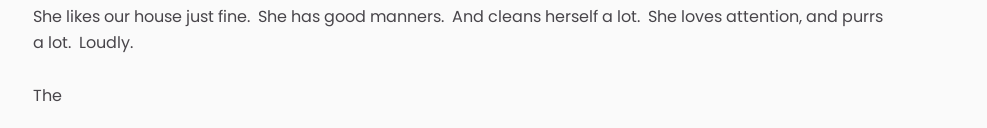She likes our house just fine.  She has good manners.  And cleans herself a lot.  She loves attention, and purrs a lot.  Loudly.

The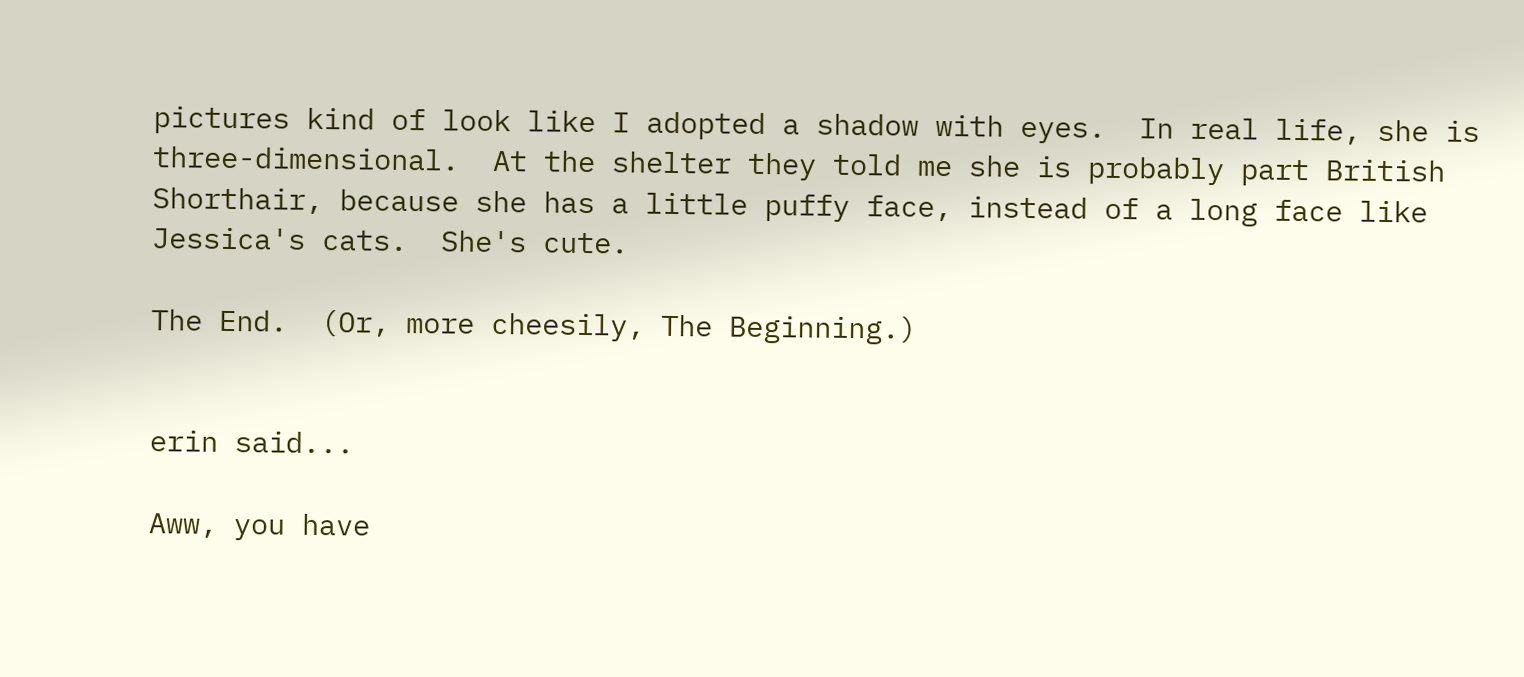pictures kind of look like I adopted a shadow with eyes.  In real life, she is three-dimensional.  At the shelter they told me she is probably part British Shorthair, because she has a little puffy face, instead of a long face like Jessica's cats.  She's cute.

The End.  (Or, more cheesily, The Beginning.)


erin said...

Aww, you have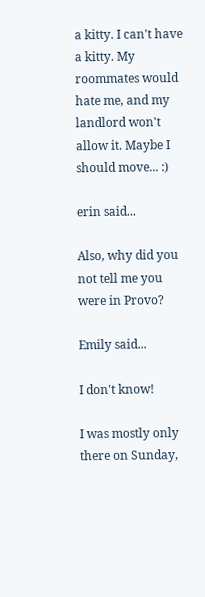a kitty. I can't have a kitty. My roommates would hate me, and my landlord won't allow it. Maybe I should move... :)

erin said...

Also, why did you not tell me you were in Provo?

Emily said...

I don't know!

I was mostly only there on Sunday,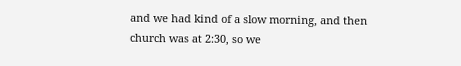and we had kind of a slow morning, and then church was at 2:30, so we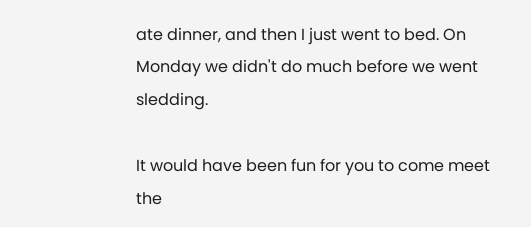ate dinner, and then I just went to bed. On Monday we didn't do much before we went sledding.

It would have been fun for you to come meet the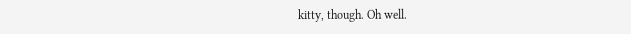kitty, though. Oh well.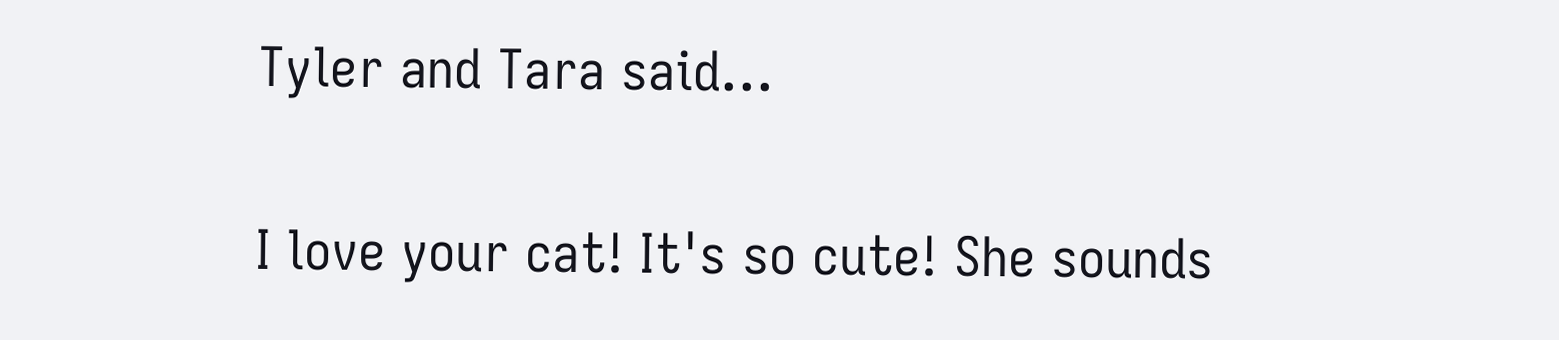Tyler and Tara said...

I love your cat! It's so cute! She sounds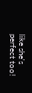like she's perfect too!